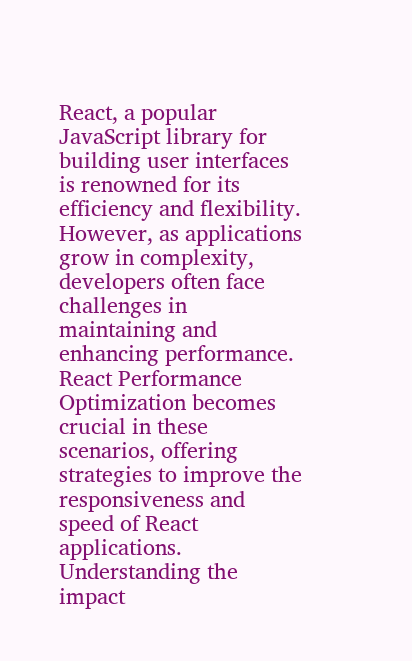React, a popular JavaScript library for building user interfaces is renowned for its efficiency and flexibility. However, as applications grow in complexity, developers often face challenges in maintaining and enhancing performance. React Performance Optimization becomes crucial in these scenarios, offering strategies to improve the responsiveness and speed of React applications. Understanding the impact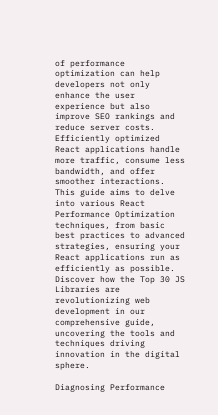of performance optimization can help developers not only enhance the user experience but also improve SEO rankings and reduce server costs. Efficiently optimized React applications handle more traffic, consume less bandwidth, and offer smoother interactions. This guide aims to delve into various React Performance Optimization techniques, from basic best practices to advanced strategies, ensuring your React applications run as efficiently as possible. Discover how the Top 30 JS Libraries are revolutionizing web development in our comprehensive guide, uncovering the tools and techniques driving innovation in the digital sphere.

Diagnosing Performance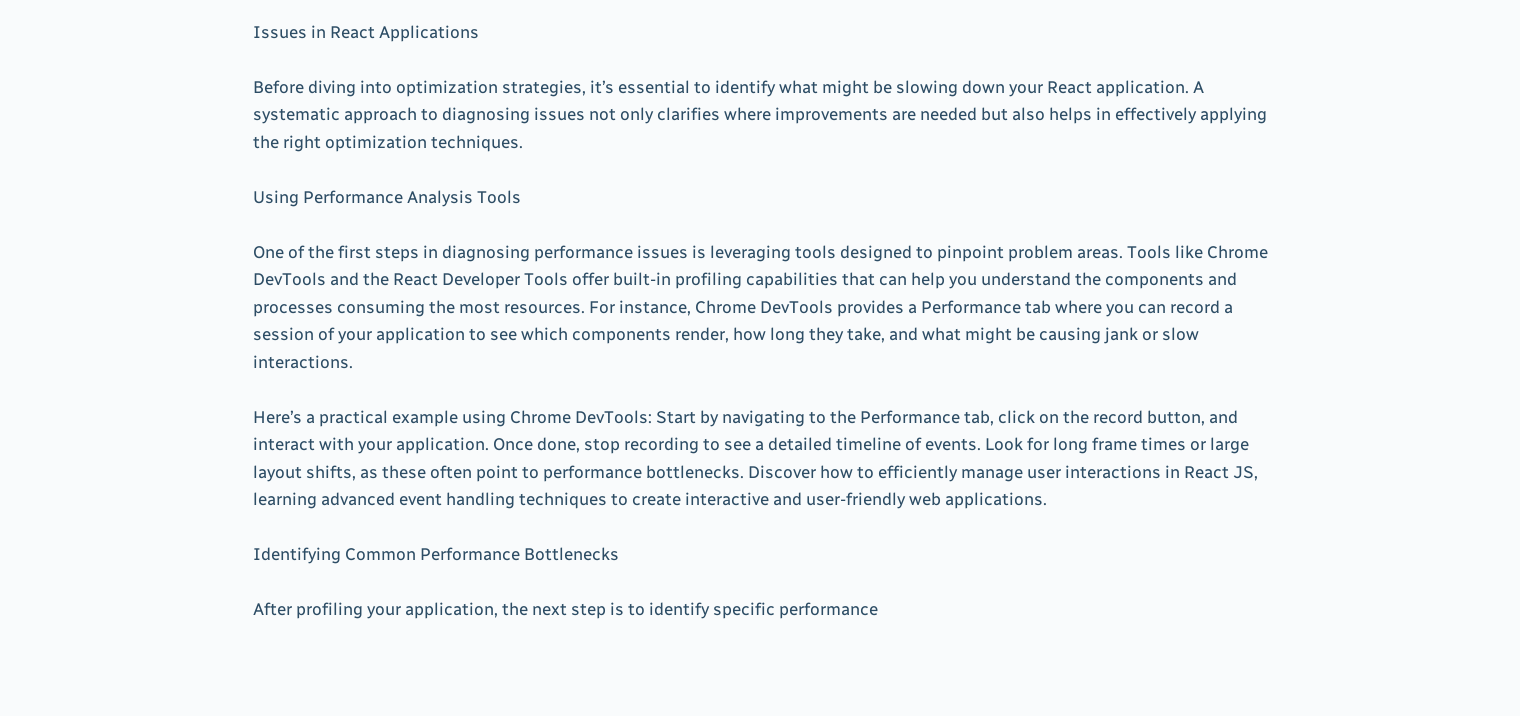Issues in React Applications

Before diving into optimization strategies, it’s essential to identify what might be slowing down your React application. A systematic approach to diagnosing issues not only clarifies where improvements are needed but also helps in effectively applying the right optimization techniques.

Using Performance Analysis Tools

One of the first steps in diagnosing performance issues is leveraging tools designed to pinpoint problem areas. Tools like Chrome DevTools and the React Developer Tools offer built-in profiling capabilities that can help you understand the components and processes consuming the most resources. For instance, Chrome DevTools provides a Performance tab where you can record a session of your application to see which components render, how long they take, and what might be causing jank or slow interactions.

Here’s a practical example using Chrome DevTools: Start by navigating to the Performance tab, click on the record button, and interact with your application. Once done, stop recording to see a detailed timeline of events. Look for long frame times or large layout shifts, as these often point to performance bottlenecks. Discover how to efficiently manage user interactions in React JS, learning advanced event handling techniques to create interactive and user-friendly web applications.

Identifying Common Performance Bottlenecks

After profiling your application, the next step is to identify specific performance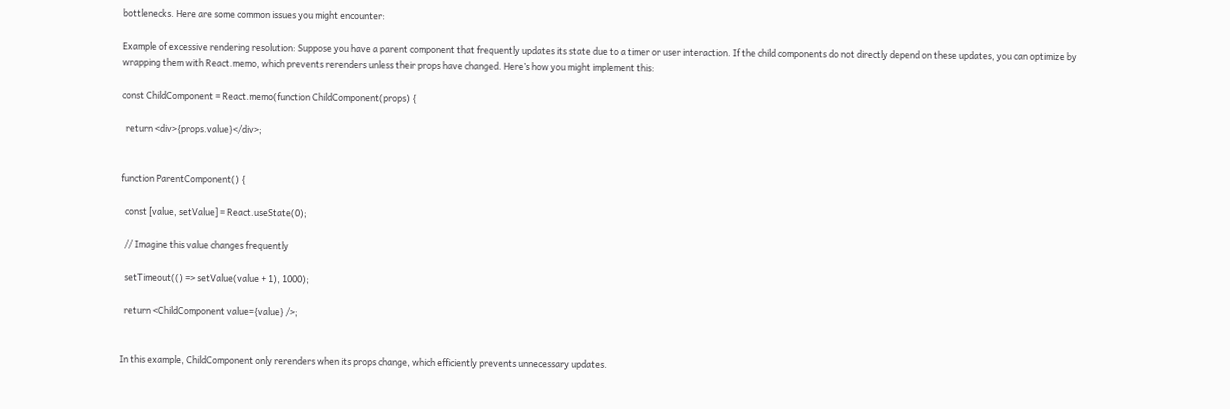bottlenecks. Here are some common issues you might encounter:

Example of excessive rendering resolution: Suppose you have a parent component that frequently updates its state due to a timer or user interaction. If the child components do not directly depend on these updates, you can optimize by wrapping them with React.memo, which prevents rerenders unless their props have changed. Here’s how you might implement this:

const ChildComponent = React.memo(function ChildComponent(props) {

  return <div>{props.value}</div>;


function ParentComponent() {

  const [value, setValue] = React.useState(0);

  // Imagine this value changes frequently

  setTimeout(() => setValue(value + 1), 1000);

  return <ChildComponent value={value} />;


In this example, ChildComponent only rerenders when its props change, which efficiently prevents unnecessary updates.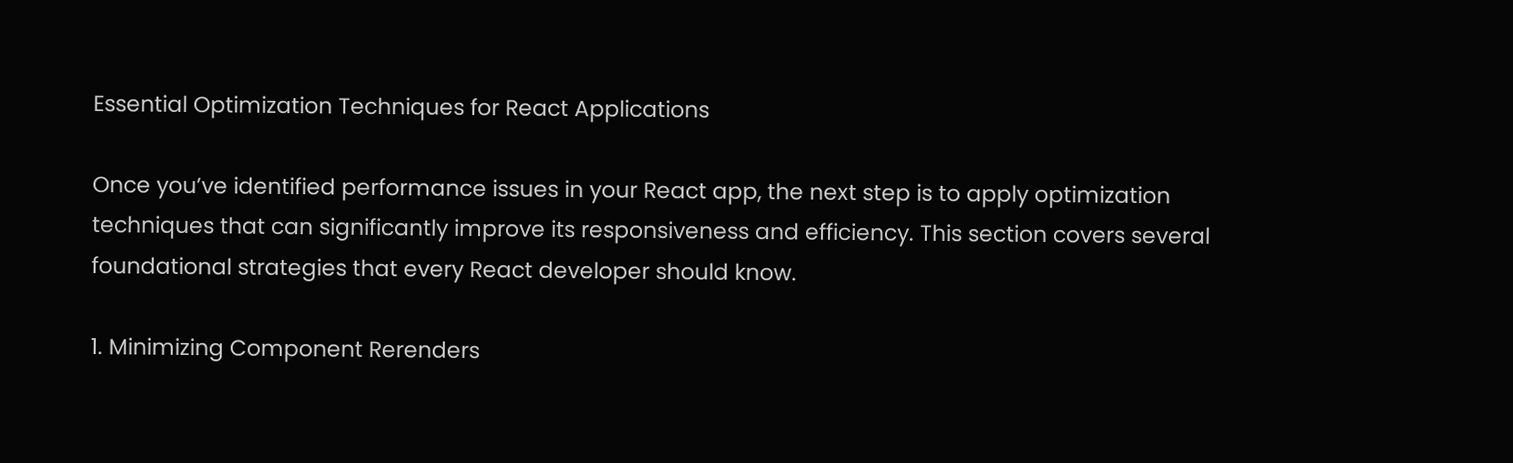Essential Optimization Techniques for React Applications

Once you’ve identified performance issues in your React app, the next step is to apply optimization techniques that can significantly improve its responsiveness and efficiency. This section covers several foundational strategies that every React developer should know.

1. Minimizing Component Rerenders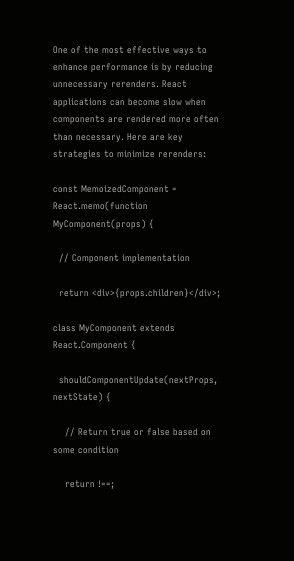One of the most effective ways to enhance performance is by reducing unnecessary rerenders. React applications can become slow when components are rendered more often than necessary. Here are key strategies to minimize rerenders:

const MemoizedComponent = React.memo(function MyComponent(props) {

  // Component implementation

  return <div>{props.children}</div>;

class MyComponent extends React.Component {

  shouldComponentUpdate(nextProps, nextState) {

    // Return true or false based on some condition

    return !==;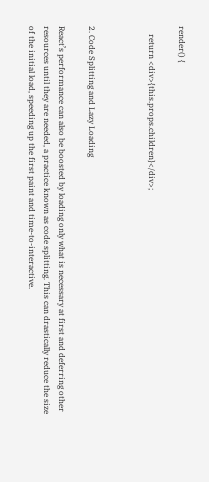render() {

    return <div>{this.props.children}</div>;



2. Code Splitting and Lazy Loading

React’s performance can also be boosted by loading only what is necessary at first and deferring other resources until they are needed, a practice known as code splitting. This can drastically reduce the size of the initial load, speeding up the first paint and time-to-interactive.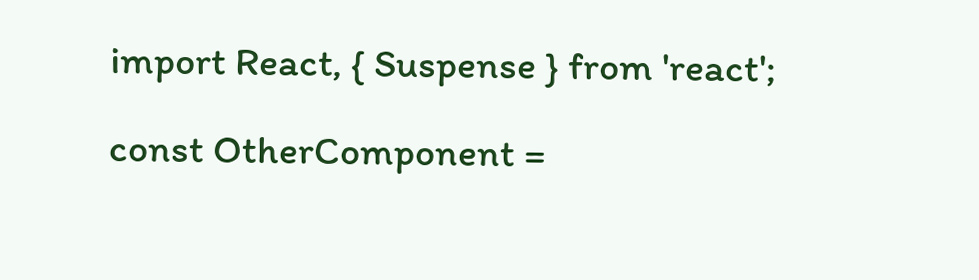import React, { Suspense } from 'react';

const OtherComponent =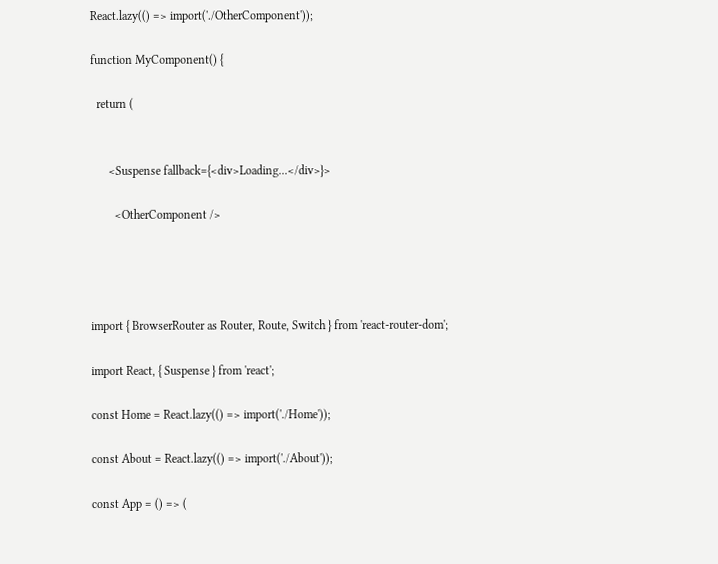React.lazy(() => import('./OtherComponent'));

function MyComponent() {

  return (


      <Suspense fallback={<div>Loading...</div>}>

        <OtherComponent />




import { BrowserRouter as Router, Route, Switch } from 'react-router-dom';

import React, { Suspense } from 'react';

const Home = React.lazy(() => import('./Home'));

const About = React.lazy(() => import('./About'));

const App = () => (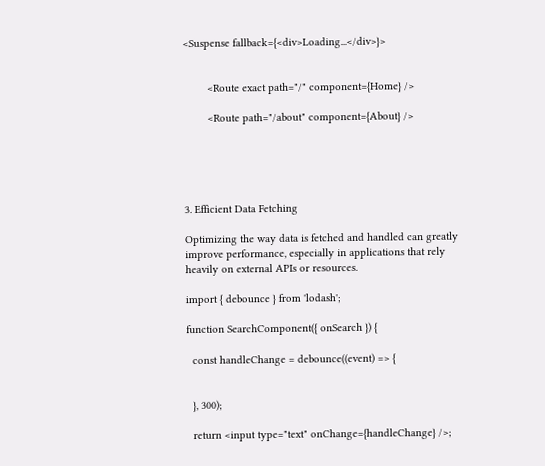<Suspense fallback={<div>Loading...</div>}>


        <Route exact path="/" component={Home} />

        <Route path="/about" component={About} />





3. Efficient Data Fetching

Optimizing the way data is fetched and handled can greatly improve performance, especially in applications that rely heavily on external APIs or resources.

import { debounce } from 'lodash';

function SearchComponent({ onSearch }) {

  const handleChange = debounce((event) => {


  }, 300);

  return <input type="text" onChange={handleChange} />;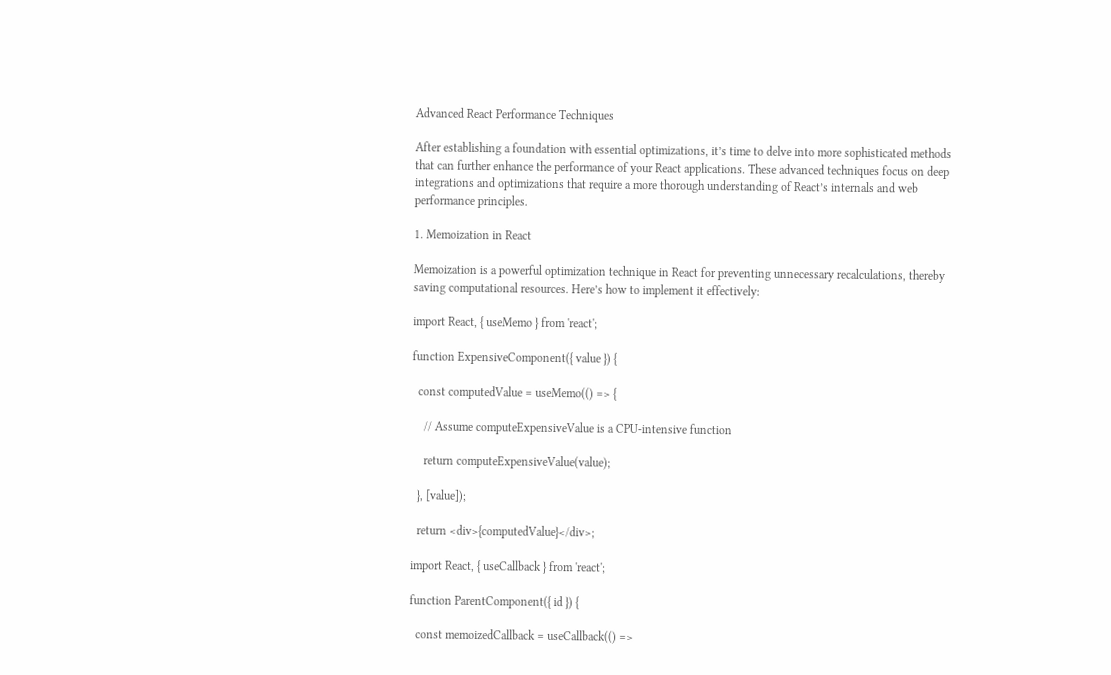Advanced React Performance Techniques

After establishing a foundation with essential optimizations, it’s time to delve into more sophisticated methods that can further enhance the performance of your React applications. These advanced techniques focus on deep integrations and optimizations that require a more thorough understanding of React’s internals and web performance principles.

1. Memoization in React

Memoization is a powerful optimization technique in React for preventing unnecessary recalculations, thereby saving computational resources. Here’s how to implement it effectively:

import React, { useMemo } from 'react';

function ExpensiveComponent({ value }) {

  const computedValue = useMemo(() => {

    // Assume computeExpensiveValue is a CPU-intensive function

    return computeExpensiveValue(value);

  }, [value]);

  return <div>{computedValue}</div>;

import React, { useCallback } from 'react';

function ParentComponent({ id }) {

  const memoizedCallback = useCallback(() =>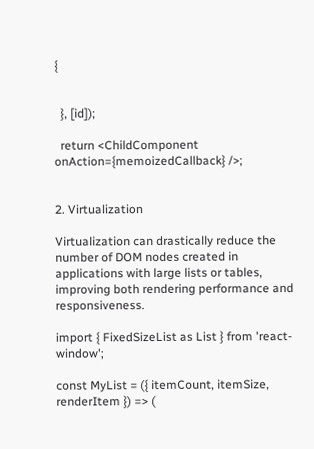{


  }, [id]);

  return <ChildComponent onAction={memoizedCallback} />;


2. Virtualization

Virtualization can drastically reduce the number of DOM nodes created in applications with large lists or tables, improving both rendering performance and responsiveness.

import { FixedSizeList as List } from 'react-window';

const MyList = ({ itemCount, itemSize, renderItem }) => (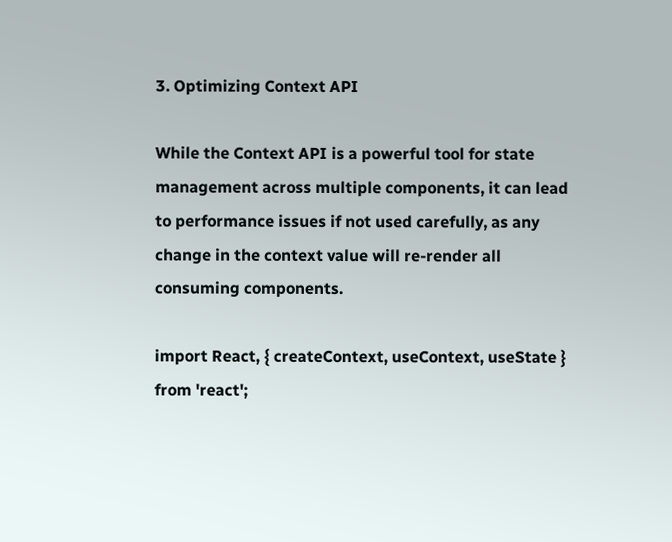3. Optimizing Context API

While the Context API is a powerful tool for state management across multiple components, it can lead to performance issues if not used carefully, as any change in the context value will re-render all consuming components.

import React, { createContext, useContext, useState } from 'react';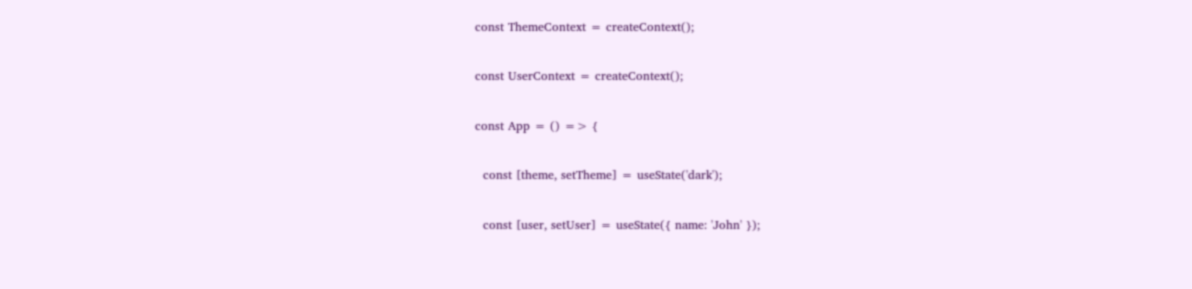const ThemeContext = createContext();

const UserContext = createContext();

const App = () => {

  const [theme, setTheme] = useState('dark');

  const [user, setUser] = useState({ name: 'John' });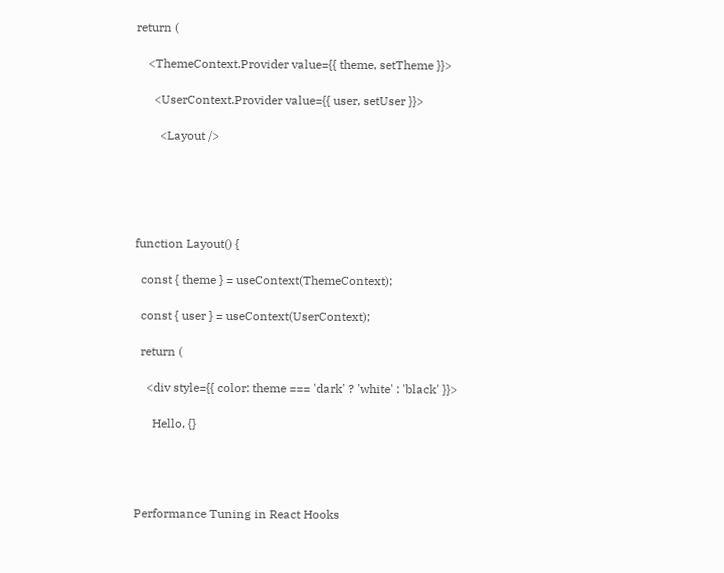return (

    <ThemeContext.Provider value={{ theme, setTheme }}>

      <UserContext.Provider value={{ user, setUser }}>

        <Layout />





function Layout() {

  const { theme } = useContext(ThemeContext);

  const { user } = useContext(UserContext);

  return (

    <div style={{ color: theme === 'dark' ? 'white' : 'black' }}>

      Hello, {}




Performance Tuning in React Hooks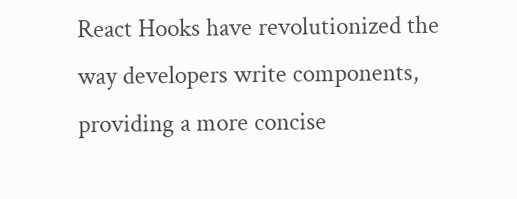React Hooks have revolutionized the way developers write components, providing a more concise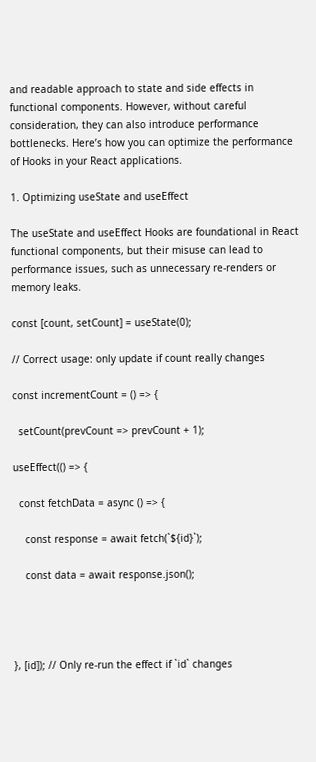and readable approach to state and side effects in functional components. However, without careful consideration, they can also introduce performance bottlenecks. Here’s how you can optimize the performance of Hooks in your React applications.

1. Optimizing useState and useEffect

The useState and useEffect Hooks are foundational in React functional components, but their misuse can lead to performance issues, such as unnecessary re-renders or memory leaks.

const [count, setCount] = useState(0);

// Correct usage: only update if count really changes

const incrementCount = () => {

  setCount(prevCount => prevCount + 1);

useEffect(() => {

  const fetchData = async () => {

    const response = await fetch(`${id}`);

    const data = await response.json();




}, [id]); // Only re-run the effect if `id` changes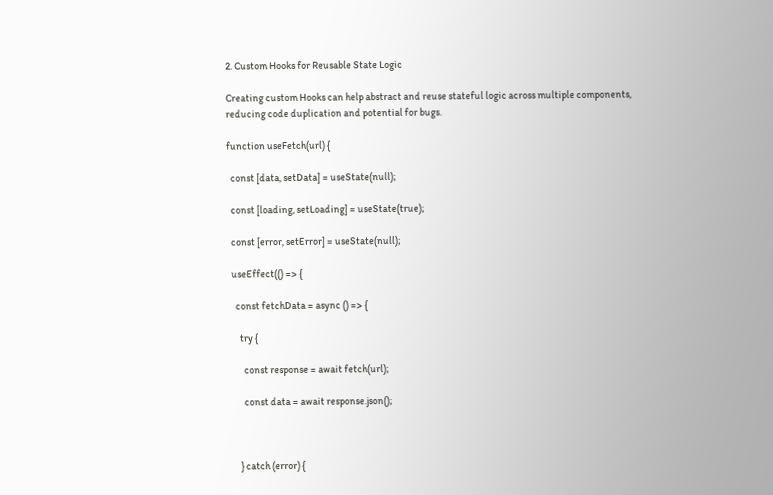2. Custom Hooks for Reusable State Logic

Creating custom Hooks can help abstract and reuse stateful logic across multiple components, reducing code duplication and potential for bugs.

function useFetch(url) {

  const [data, setData] = useState(null);

  const [loading, setLoading] = useState(true);

  const [error, setError] = useState(null);

  useEffect(() => {

    const fetchData = async () => {

      try {

        const response = await fetch(url);

        const data = await response.json();



      } catch (error) {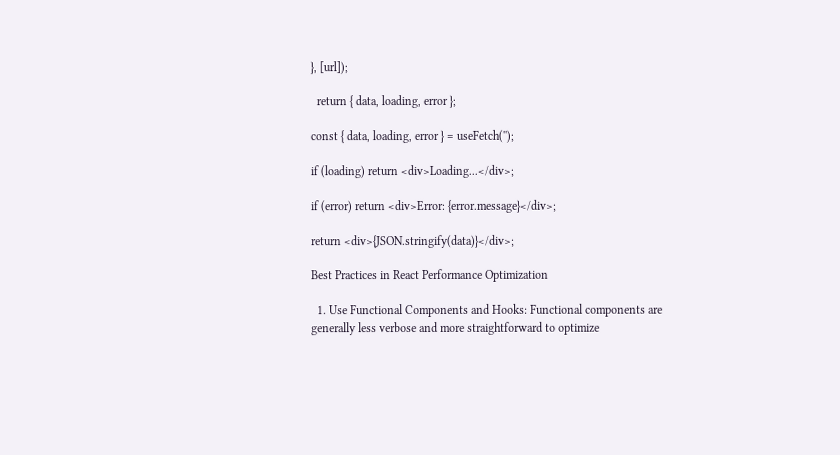}, [url]);

  return { data, loading, error };

const { data, loading, error } = useFetch('');

if (loading) return <div>Loading...</div>;

if (error) return <div>Error: {error.message}</div>;

return <div>{JSON.stringify(data)}</div>;

Best Practices in React Performance Optimization

  1. Use Functional Components and Hooks: Functional components are generally less verbose and more straightforward to optimize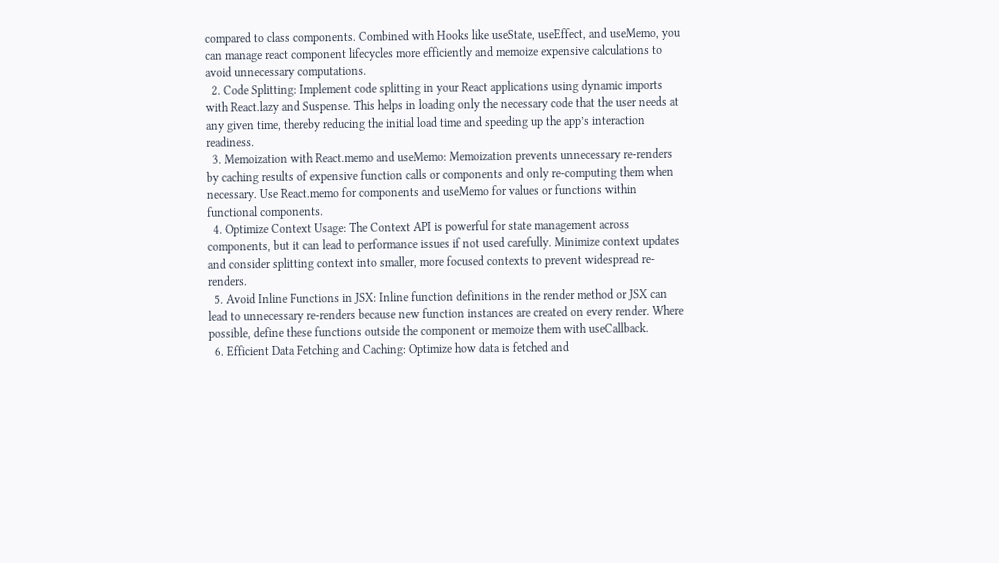compared to class components. Combined with Hooks like useState, useEffect, and useMemo, you can manage react component lifecycles more efficiently and memoize expensive calculations to avoid unnecessary computations.
  2. Code Splitting: Implement code splitting in your React applications using dynamic imports with React.lazy and Suspense. This helps in loading only the necessary code that the user needs at any given time, thereby reducing the initial load time and speeding up the app’s interaction readiness.
  3. Memoization with React.memo and useMemo: Memoization prevents unnecessary re-renders by caching results of expensive function calls or components and only re-computing them when necessary. Use React.memo for components and useMemo for values or functions within functional components.
  4. Optimize Context Usage: The Context API is powerful for state management across components, but it can lead to performance issues if not used carefully. Minimize context updates and consider splitting context into smaller, more focused contexts to prevent widespread re-renders.
  5. Avoid Inline Functions in JSX: Inline function definitions in the render method or JSX can lead to unnecessary re-renders because new function instances are created on every render. Where possible, define these functions outside the component or memoize them with useCallback.
  6. Efficient Data Fetching and Caching: Optimize how data is fetched and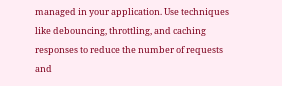managed in your application. Use techniques like debouncing, throttling, and caching responses to reduce the number of requests and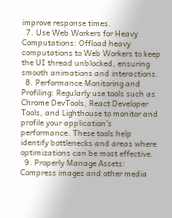improve response times.
  7. Use Web Workers for Heavy Computations: Offload heavy computations to Web Workers to keep the UI thread unblocked, ensuring smooth animations and interactions.
  8. Performance Monitoring and Profiling: Regularly use tools such as Chrome DevTools, React Developer Tools, and Lighthouse to monitor and profile your application’s performance. These tools help identify bottlenecks and areas where optimizations can be most effective.
  9. Properly Manage Assets: Compress images and other media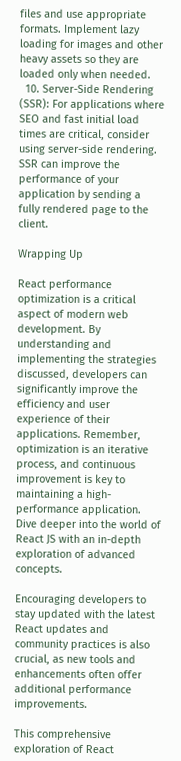files and use appropriate formats. Implement lazy loading for images and other heavy assets so they are loaded only when needed.
  10. Server-Side Rendering (SSR): For applications where SEO and fast initial load times are critical, consider using server-side rendering. SSR can improve the performance of your application by sending a fully rendered page to the client.

Wrapping Up

React performance optimization is a critical aspect of modern web development. By understanding and implementing the strategies discussed, developers can significantly improve the efficiency and user experience of their applications. Remember, optimization is an iterative process, and continuous improvement is key to maintaining a high-performance application. Dive deeper into the world of React JS with an in-depth exploration of advanced concepts.

Encouraging developers to stay updated with the latest React updates and community practices is also crucial, as new tools and enhancements often offer additional performance improvements.

This comprehensive exploration of React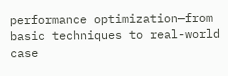performance optimization—from basic techniques to real-world case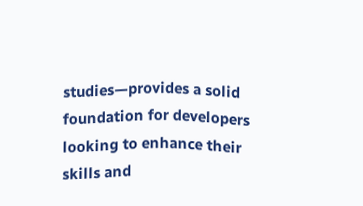studies—provides a solid foundation for developers looking to enhance their skills and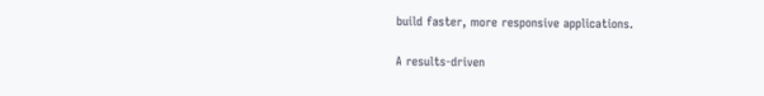build faster, more responsive applications.

A results-driven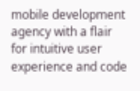mobile development agency with a flair for intuitive user experience and code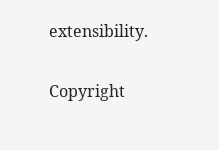extensibility.

Copyright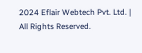2024 Eflair Webtech Pvt. Ltd. | All Rights Reserved.